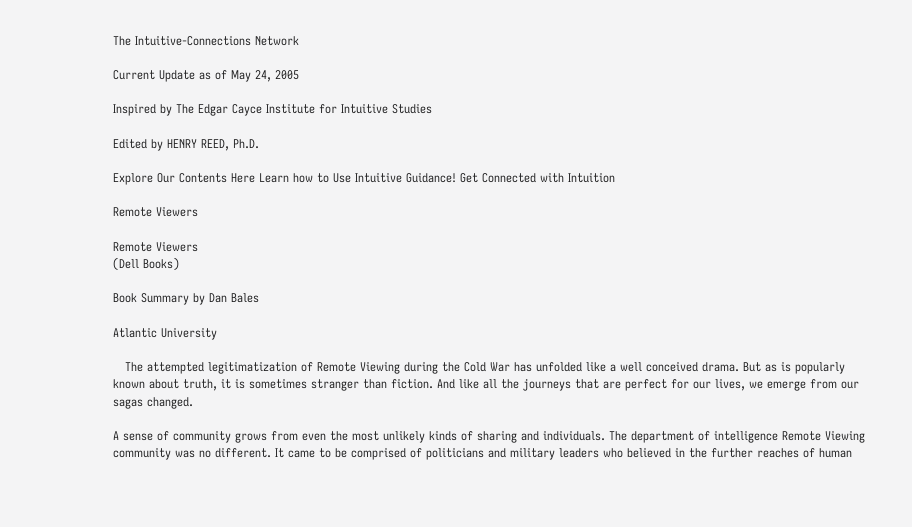The Intuitive-Connections Network

Current Update as of May 24, 2005

Inspired by The Edgar Cayce Institute for Intuitive Studies

Edited by HENRY REED, Ph.D.

Explore Our Contents Here Learn how to Use Intuitive Guidance! Get Connected with Intuition

Remote Viewers

Remote Viewers
(Dell Books)

Book Summary by Dan Bales

Atlantic University

   The attempted legitimatization of Remote Viewing during the Cold War has unfolded like a well conceived drama. But as is popularly known about truth, it is sometimes stranger than fiction. And like all the journeys that are perfect for our lives, we emerge from our sagas changed.

A sense of community grows from even the most unlikely kinds of sharing and individuals. The department of intelligence Remote Viewing community was no different. It came to be comprised of politicians and military leaders who believed in the further reaches of human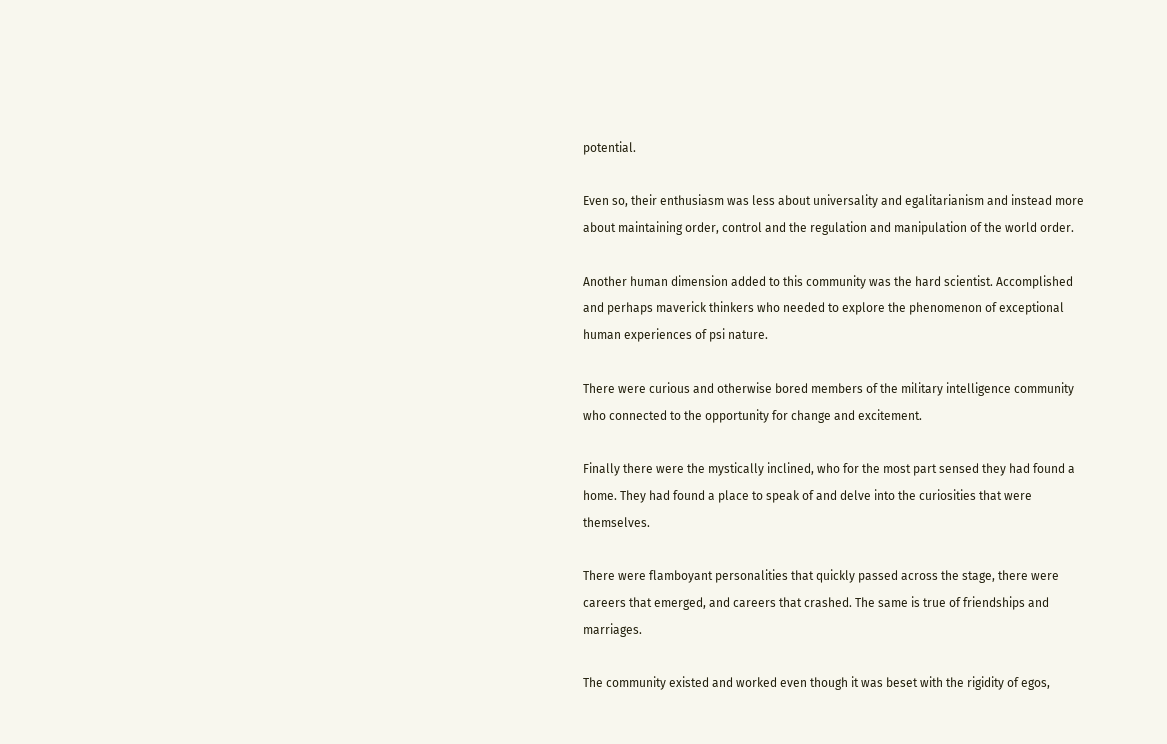potential.

Even so, their enthusiasm was less about universality and egalitarianism and instead more about maintaining order, control and the regulation and manipulation of the world order.

Another human dimension added to this community was the hard scientist. Accomplished and perhaps maverick thinkers who needed to explore the phenomenon of exceptional human experiences of psi nature.

There were curious and otherwise bored members of the military intelligence community who connected to the opportunity for change and excitement.

Finally there were the mystically inclined, who for the most part sensed they had found a home. They had found a place to speak of and delve into the curiosities that were themselves.

There were flamboyant personalities that quickly passed across the stage, there were careers that emerged, and careers that crashed. The same is true of friendships and marriages.

The community existed and worked even though it was beset with the rigidity of egos,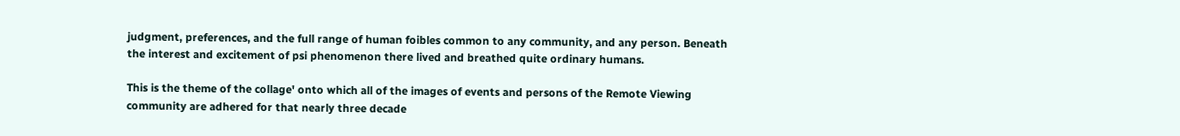judgment, preferences, and the full range of human foibles common to any community, and any person. Beneath the interest and excitement of psi phenomenon there lived and breathed quite ordinary humans.

This is the theme of the collage' onto which all of the images of events and persons of the Remote Viewing community are adhered for that nearly three decade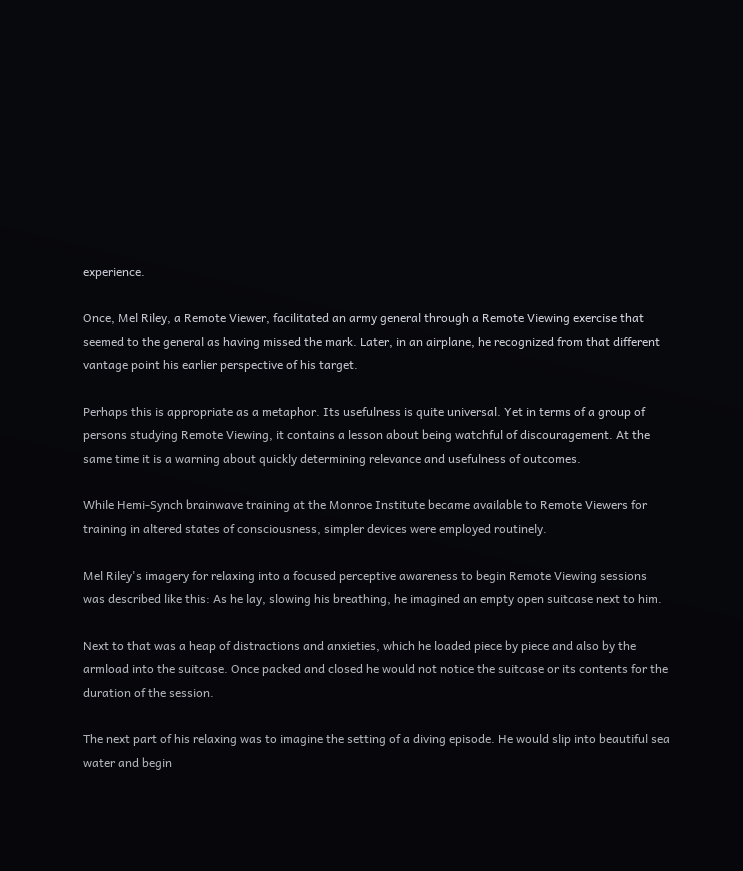experience.

Once, Mel Riley, a Remote Viewer, facilitated an army general through a Remote Viewing exercise that seemed to the general as having missed the mark. Later, in an airplane, he recognized from that different vantage point his earlier perspective of his target.

Perhaps this is appropriate as a metaphor. Its usefulness is quite universal. Yet in terms of a group of persons studying Remote Viewing, it contains a lesson about being watchful of discouragement. At the same time it is a warning about quickly determining relevance and usefulness of outcomes.

While Hemi-Synch brainwave training at the Monroe Institute became available to Remote Viewers for training in altered states of consciousness, simpler devices were employed routinely.

Mel Riley's imagery for relaxing into a focused perceptive awareness to begin Remote Viewing sessions was described like this: As he lay, slowing his breathing, he imagined an empty open suitcase next to him.

Next to that was a heap of distractions and anxieties, which he loaded piece by piece and also by the armload into the suitcase. Once packed and closed he would not notice the suitcase or its contents for the duration of the session.

The next part of his relaxing was to imagine the setting of a diving episode. He would slip into beautiful sea water and begin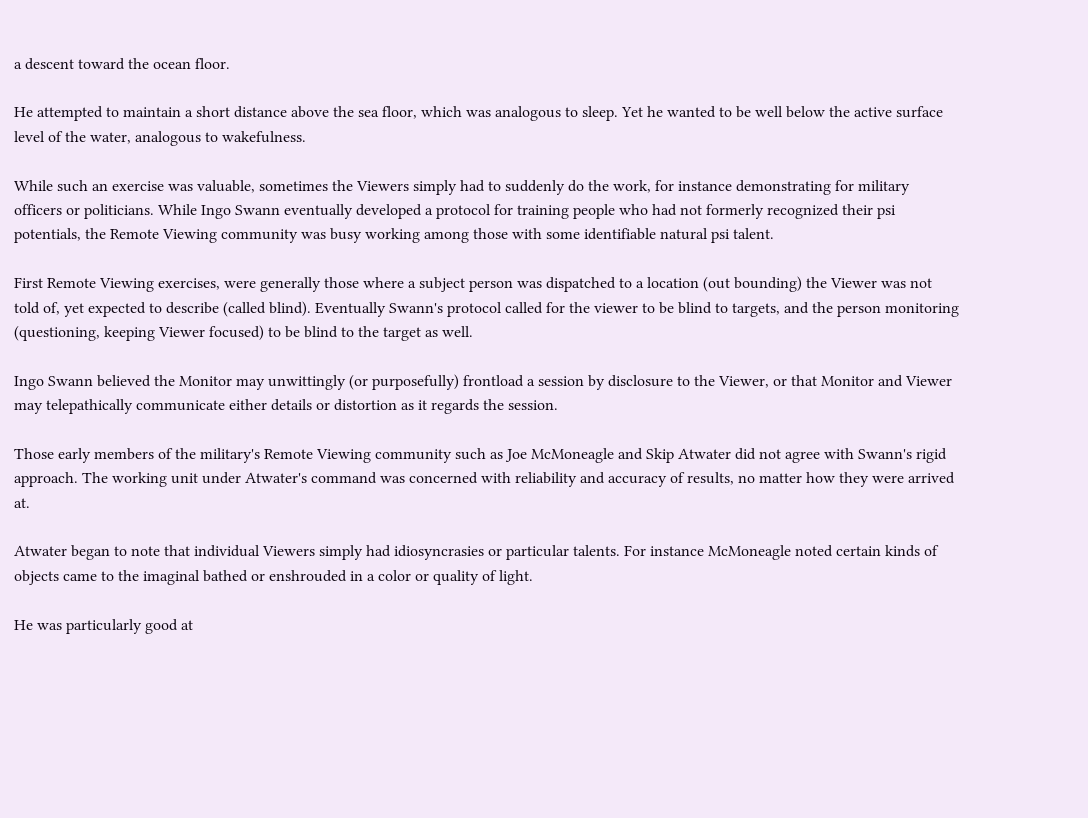a descent toward the ocean floor.

He attempted to maintain a short distance above the sea floor, which was analogous to sleep. Yet he wanted to be well below the active surface level of the water, analogous to wakefulness.

While such an exercise was valuable, sometimes the Viewers simply had to suddenly do the work, for instance demonstrating for military officers or politicians. While Ingo Swann eventually developed a protocol for training people who had not formerly recognized their psi potentials, the Remote Viewing community was busy working among those with some identifiable natural psi talent.

First Remote Viewing exercises, were generally those where a subject person was dispatched to a location (out bounding) the Viewer was not told of, yet expected to describe (called blind). Eventually Swann's protocol called for the viewer to be blind to targets, and the person monitoring (questioning, keeping Viewer focused) to be blind to the target as well.

Ingo Swann believed the Monitor may unwittingly (or purposefully) frontload a session by disclosure to the Viewer, or that Monitor and Viewer may telepathically communicate either details or distortion as it regards the session.

Those early members of the military's Remote Viewing community such as Joe McMoneagle and Skip Atwater did not agree with Swann's rigid approach. The working unit under Atwater's command was concerned with reliability and accuracy of results, no matter how they were arrived at.

Atwater began to note that individual Viewers simply had idiosyncrasies or particular talents. For instance McMoneagle noted certain kinds of objects came to the imaginal bathed or enshrouded in a color or quality of light.

He was particularly good at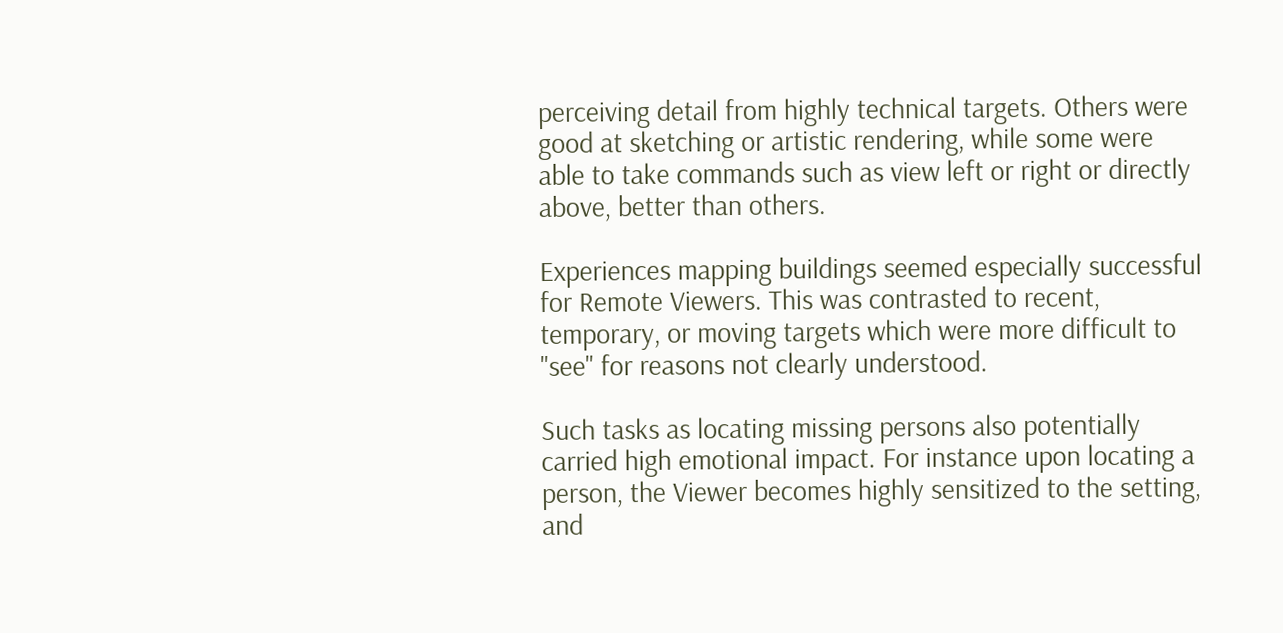perceiving detail from highly technical targets. Others were good at sketching or artistic rendering, while some were able to take commands such as view left or right or directly above, better than others.

Experiences mapping buildings seemed especially successful for Remote Viewers. This was contrasted to recent, temporary, or moving targets which were more difficult to "see" for reasons not clearly understood.

Such tasks as locating missing persons also potentially carried high emotional impact. For instance upon locating a person, the Viewer becomes highly sensitized to the setting, and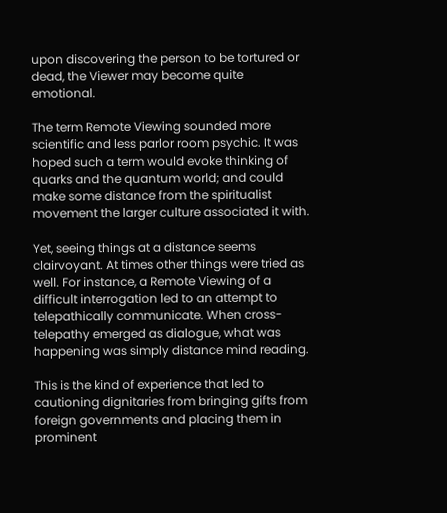upon discovering the person to be tortured or dead, the Viewer may become quite emotional.

The term Remote Viewing sounded more scientific and less parlor room psychic. It was hoped such a term would evoke thinking of quarks and the quantum world; and could make some distance from the spiritualist movement the larger culture associated it with.

Yet, seeing things at a distance seems clairvoyant. At times other things were tried as well. For instance, a Remote Viewing of a difficult interrogation led to an attempt to telepathically communicate. When cross-telepathy emerged as dialogue, what was happening was simply distance mind reading.

This is the kind of experience that led to cautioning dignitaries from bringing gifts from foreign governments and placing them in prominent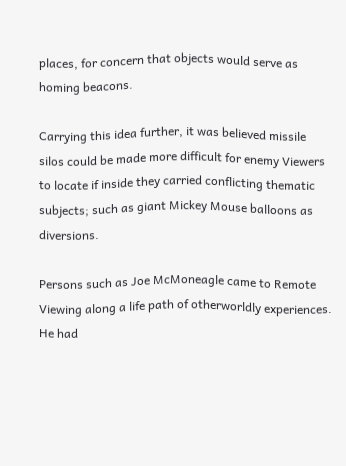places, for concern that objects would serve as homing beacons.

Carrying this idea further, it was believed missile silos could be made more difficult for enemy Viewers to locate if inside they carried conflicting thematic subjects; such as giant Mickey Mouse balloons as diversions.

Persons such as Joe McMoneagle came to Remote Viewing along a life path of otherworldly experiences. He had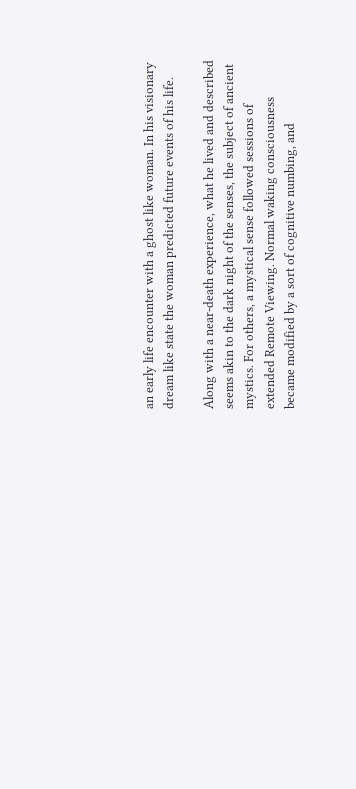an early life encounter with a ghost like woman. In his visionary dream like state the woman predicted future events of his life.

Along with a near-death experience, what he lived and described seems akin to the dark night of the senses, the subject of ancient mystics. For others, a mystical sense followed sessions of extended Remote Viewing. Normal waking consciousness became modified by a sort of cognitive numbing, and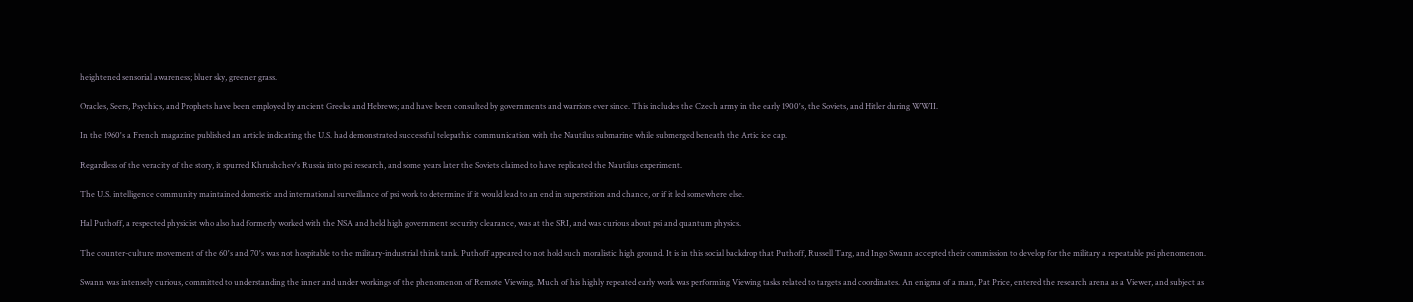heightened sensorial awareness; bluer sky, greener grass.

Oracles, Seers, Psychics, and Prophets have been employed by ancient Greeks and Hebrews; and have been consulted by governments and warriors ever since. This includes the Czech army in the early 1900's, the Soviets, and Hitler during WWII.

In the 1960's a French magazine published an article indicating the U.S. had demonstrated successful telepathic communication with the Nautilus submarine while submerged beneath the Artic ice cap.

Regardless of the veracity of the story, it spurred Khrushchev's Russia into psi research, and some years later the Soviets claimed to have replicated the Nautilus experiment.

The U.S. intelligence community maintained domestic and international surveillance of psi work to determine if it would lead to an end in superstition and chance, or if it led somewhere else.

Hal Puthoff, a respected physicist who also had formerly worked with the NSA and held high government security clearance, was at the SRI, and was curious about psi and quantum physics.

The counter-culture movement of the 60's and 70's was not hospitable to the military-industrial think tank. Puthoff appeared to not hold such moralistic high ground. It is in this social backdrop that Puthoff, Russell Targ, and Ingo Swann accepted their commission to develop for the military a repeatable psi phenomenon.

Swann was intensely curious, committed to understanding the inner and under workings of the phenomenon of Remote Viewing. Much of his highly repeated early work was performing Viewing tasks related to targets and coordinates. An enigma of a man, Pat Price, entered the research arena as a Viewer, and subject as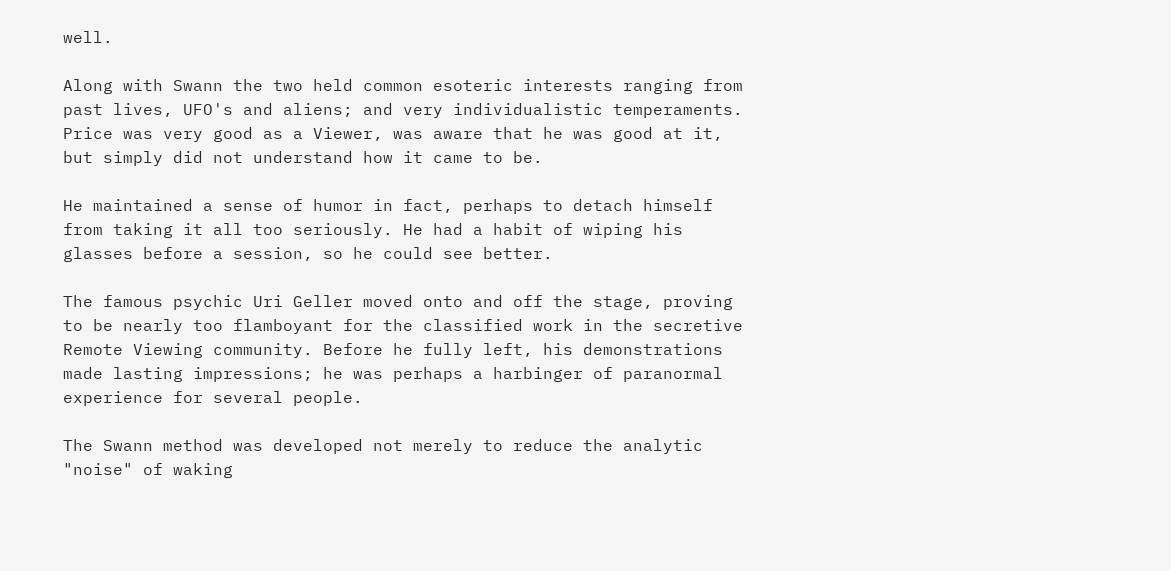well.

Along with Swann the two held common esoteric interests ranging from past lives, UFO's and aliens; and very individualistic temperaments. Price was very good as a Viewer, was aware that he was good at it, but simply did not understand how it came to be.

He maintained a sense of humor in fact, perhaps to detach himself from taking it all too seriously. He had a habit of wiping his glasses before a session, so he could see better.

The famous psychic Uri Geller moved onto and off the stage, proving to be nearly too flamboyant for the classified work in the secretive Remote Viewing community. Before he fully left, his demonstrations made lasting impressions; he was perhaps a harbinger of paranormal experience for several people.

The Swann method was developed not merely to reduce the analytic "noise" of waking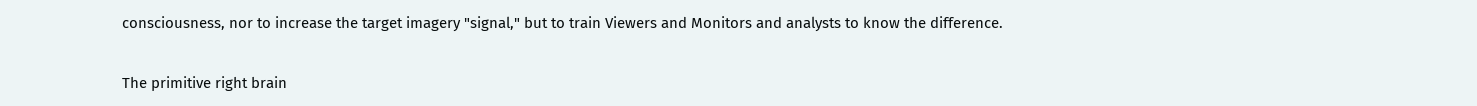consciousness, nor to increase the target imagery "signal," but to train Viewers and Monitors and analysts to know the difference.

The primitive right brain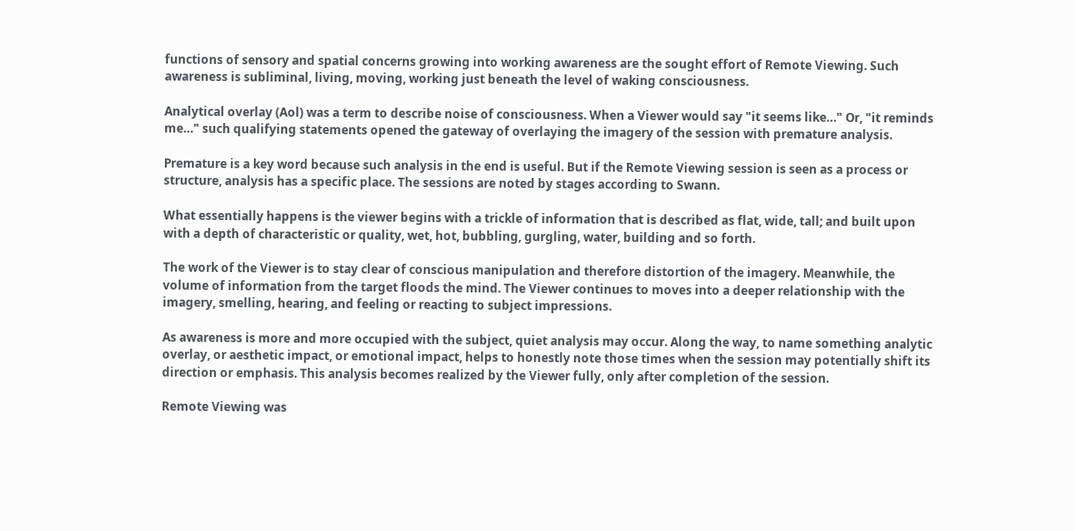functions of sensory and spatial concerns growing into working awareness are the sought effort of Remote Viewing. Such awareness is subliminal, living, moving, working just beneath the level of waking consciousness.

Analytical overlay (Aol) was a term to describe noise of consciousness. When a Viewer would say "it seems like…" Or, "it reminds me…" such qualifying statements opened the gateway of overlaying the imagery of the session with premature analysis.

Premature is a key word because such analysis in the end is useful. But if the Remote Viewing session is seen as a process or structure, analysis has a specific place. The sessions are noted by stages according to Swann.

What essentially happens is the viewer begins with a trickle of information that is described as flat, wide, tall; and built upon with a depth of characteristic or quality, wet, hot, bubbling, gurgling, water, building and so forth.

The work of the Viewer is to stay clear of conscious manipulation and therefore distortion of the imagery. Meanwhile, the volume of information from the target floods the mind. The Viewer continues to moves into a deeper relationship with the imagery, smelling, hearing, and feeling or reacting to subject impressions.

As awareness is more and more occupied with the subject, quiet analysis may occur. Along the way, to name something analytic overlay, or aesthetic impact, or emotional impact, helps to honestly note those times when the session may potentially shift its direction or emphasis. This analysis becomes realized by the Viewer fully, only after completion of the session.

Remote Viewing was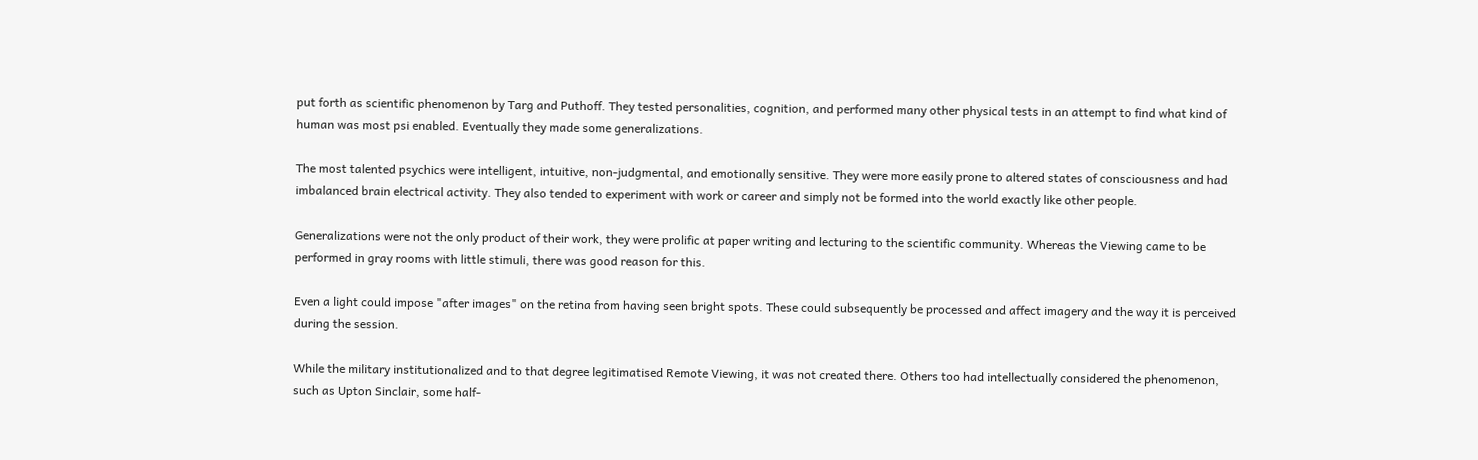put forth as scientific phenomenon by Targ and Puthoff. They tested personalities, cognition, and performed many other physical tests in an attempt to find what kind of human was most psi enabled. Eventually they made some generalizations.

The most talented psychics were intelligent, intuitive, non-judgmental, and emotionally sensitive. They were more easily prone to altered states of consciousness and had imbalanced brain electrical activity. They also tended to experiment with work or career and simply not be formed into the world exactly like other people.

Generalizations were not the only product of their work, they were prolific at paper writing and lecturing to the scientific community. Whereas the Viewing came to be performed in gray rooms with little stimuli, there was good reason for this.

Even a light could impose "after images" on the retina from having seen bright spots. These could subsequently be processed and affect imagery and the way it is perceived during the session.

While the military institutionalized and to that degree legitimatised Remote Viewing, it was not created there. Others too had intellectually considered the phenomenon, such as Upton Sinclair, some half-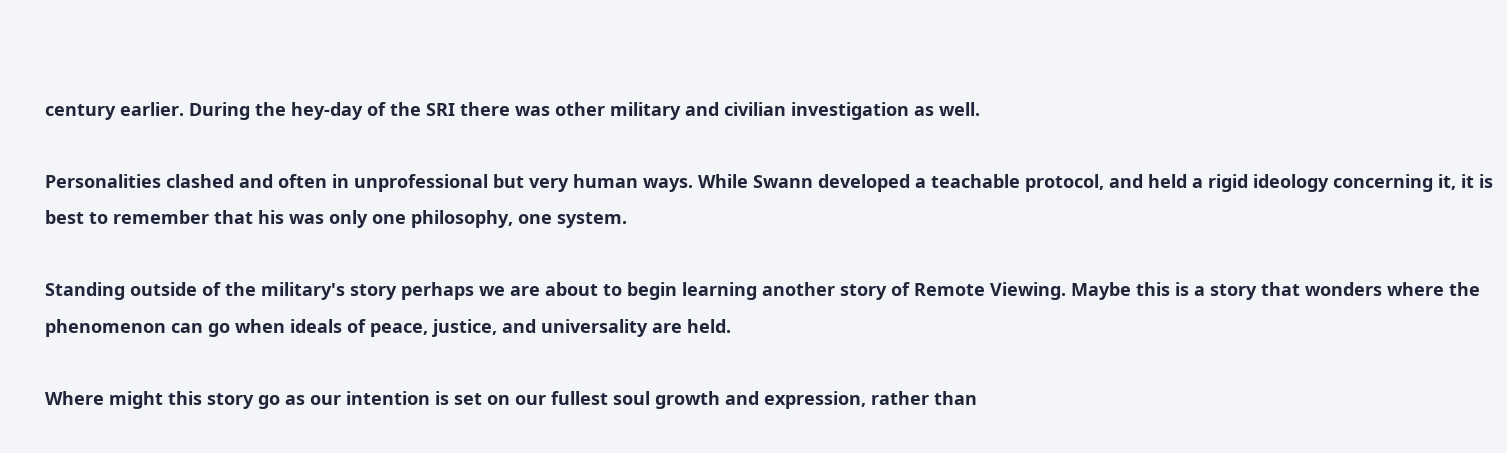century earlier. During the hey-day of the SRI there was other military and civilian investigation as well.

Personalities clashed and often in unprofessional but very human ways. While Swann developed a teachable protocol, and held a rigid ideology concerning it, it is best to remember that his was only one philosophy, one system.

Standing outside of the military's story perhaps we are about to begin learning another story of Remote Viewing. Maybe this is a story that wonders where the phenomenon can go when ideals of peace, justice, and universality are held.

Where might this story go as our intention is set on our fullest soul growth and expression, rather than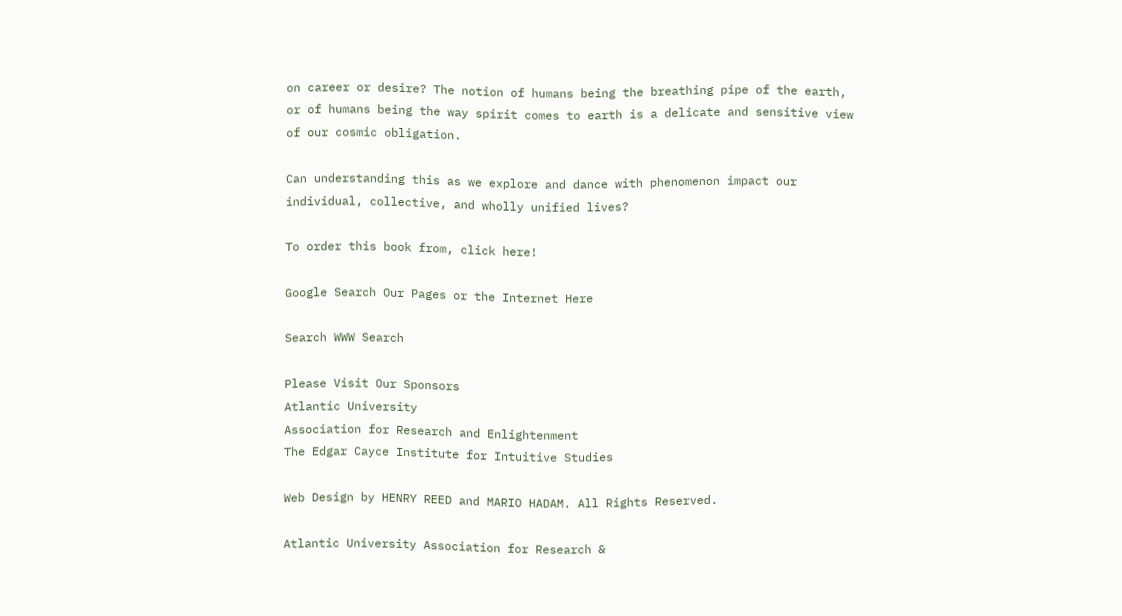on career or desire? The notion of humans being the breathing pipe of the earth, or of humans being the way spirit comes to earth is a delicate and sensitive view of our cosmic obligation.

Can understanding this as we explore and dance with phenomenon impact our individual, collective, and wholly unified lives?

To order this book from, click here!

Google Search Our Pages or the Internet Here

Search WWW Search

Please Visit Our Sponsors
Atlantic University
Association for Research and Enlightenment
The Edgar Cayce Institute for Intuitive Studies

Web Design by HENRY REED and MARIO HADAM. All Rights Reserved.

Atlantic University Association for Research &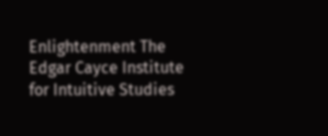Enlightenment The Edgar Cayce Institute for Intuitive Studies